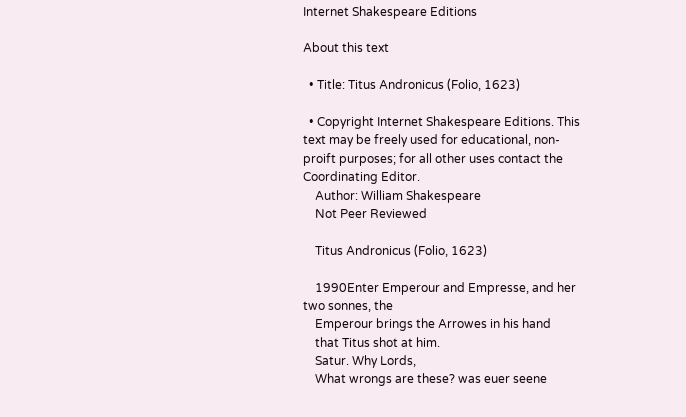Internet Shakespeare Editions

About this text

  • Title: Titus Andronicus (Folio, 1623)

  • Copyright Internet Shakespeare Editions. This text may be freely used for educational, non-proift purposes; for all other uses contact the Coordinating Editor.
    Author: William Shakespeare
    Not Peer Reviewed

    Titus Andronicus (Folio, 1623)

    1990Enter Emperour and Empresse, and her two sonnes, the
    Emperour brings the Arrowes in his hand
    that Titus shot at him.
    Satur. Why Lords,
    What wrongs are these? was euer seene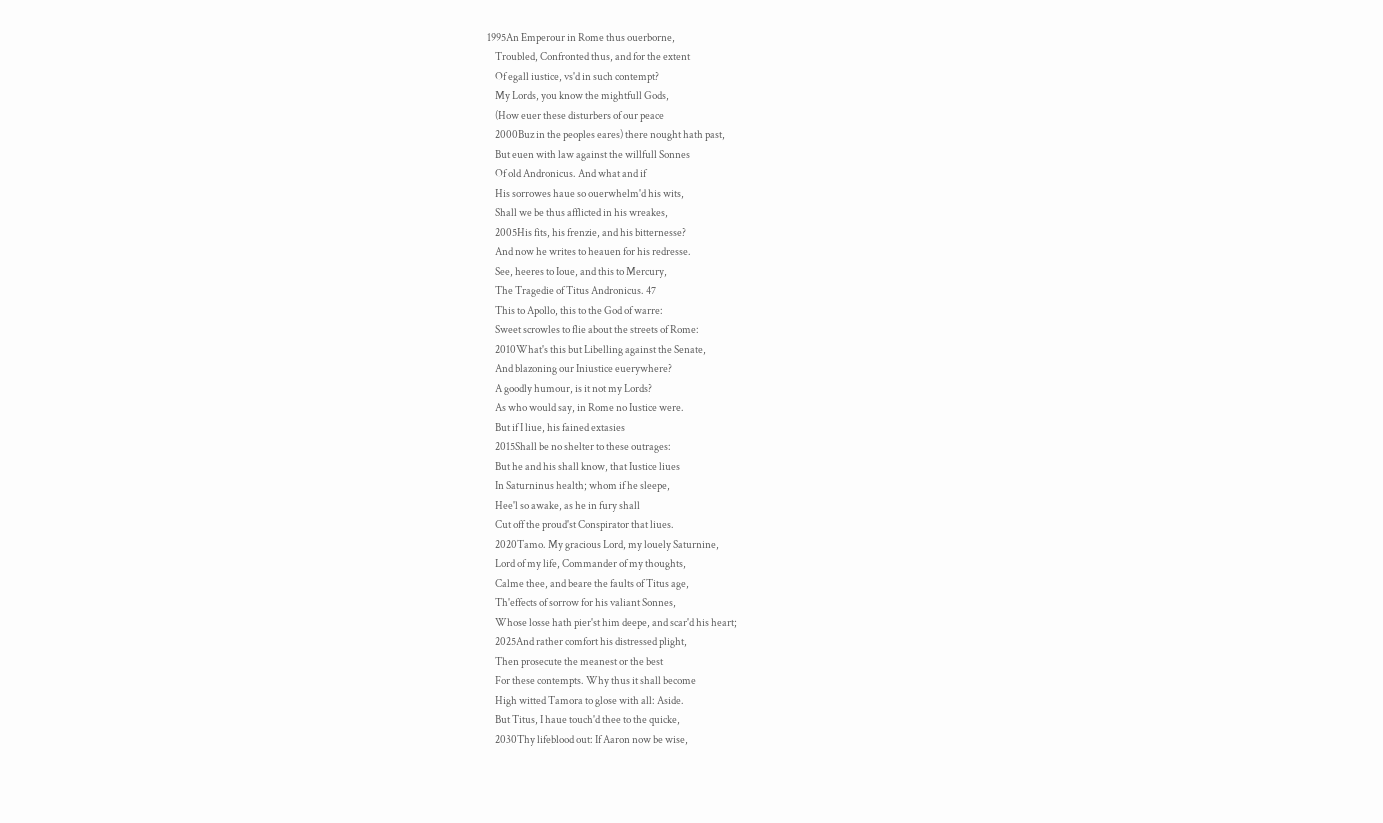1995An Emperour in Rome thus ouerborne,
    Troubled, Confronted thus, and for the extent
    Of egall iustice, vs'd in such contempt?
    My Lords, you know the mightfull Gods,
    (How euer these disturbers of our peace
    2000Buz in the peoples eares) there nought hath past,
    But euen with law against the willfull Sonnes
    Of old Andronicus. And what and if
    His sorrowes haue so ouerwhelm'd his wits,
    Shall we be thus afflicted in his wreakes,
    2005His fits, his frenzie, and his bitternesse?
    And now he writes to heauen for his redresse.
    See, heeres to Ioue, and this to Mercury,
    The Tragedie of Titus Andronicus. 47
    This to Apollo, this to the God of warre:
    Sweet scrowles to flie about the streets of Rome:
    2010What's this but Libelling against the Senate,
    And blazoning our Iniustice euerywhere?
    A goodly humour, is it not my Lords?
    As who would say, in Rome no Iustice were.
    But if I liue, his fained extasies
    2015Shall be no shelter to these outrages:
    But he and his shall know, that Iustice liues
    In Saturninus health; whom if he sleepe,
    Hee'l so awake, as he in fury shall
    Cut off the proud'st Conspirator that liues.
    2020Tamo. My gracious Lord, my louely Saturnine,
    Lord of my life, Commander of my thoughts,
    Calme thee, and beare the faults of Titus age,
    Th'effects of sorrow for his valiant Sonnes,
    Whose losse hath pier'st him deepe, and scar'd his heart;
    2025And rather comfort his distressed plight,
    Then prosecute the meanest or the best
    For these contempts. Why thus it shall become
    High witted Tamora to glose with all: Aside.
    But Titus, I haue touch'd thee to the quicke,
    2030Thy lifeblood out: If Aaron now be wise,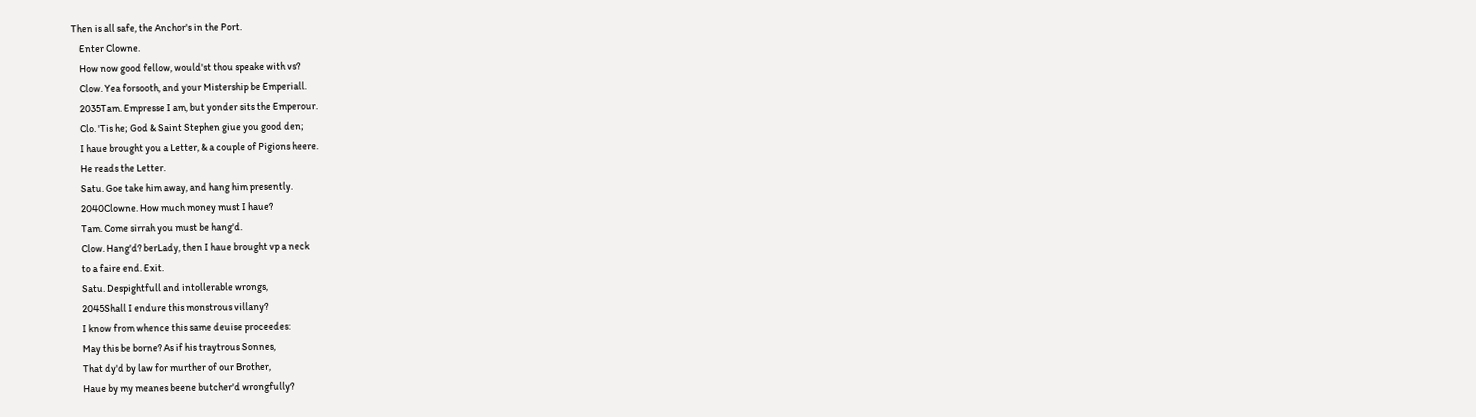Then is all safe, the Anchor's in the Port.
    Enter Clowne.
    How now good fellow, would'st thou speake with vs?
    Clow. Yea forsooth, and your Mistership be Emperiall.
    2035Tam. Empresse I am, but yonder sits the Emperour.
    Clo. 'Tis he; God & Saint Stephen giue you good den;
    I haue brought you a Letter, & a couple of Pigions heere.
    He reads the Letter.
    Satu. Goe take him away, and hang him presently.
    2040Clowne. How much money must I haue?
    Tam. Come sirrah you must be hang'd.
    Clow. Hang'd? berLady, then I haue brought vp a neck
    to a faire end. Exit.
    Satu. Despightfull and intollerable wrongs,
    2045Shall I endure this monstrous villany?
    I know from whence this same deuise proceedes:
    May this be borne? As if his traytrous Sonnes,
    That dy'd by law for murther of our Brother,
    Haue by my meanes beene butcher'd wrongfully?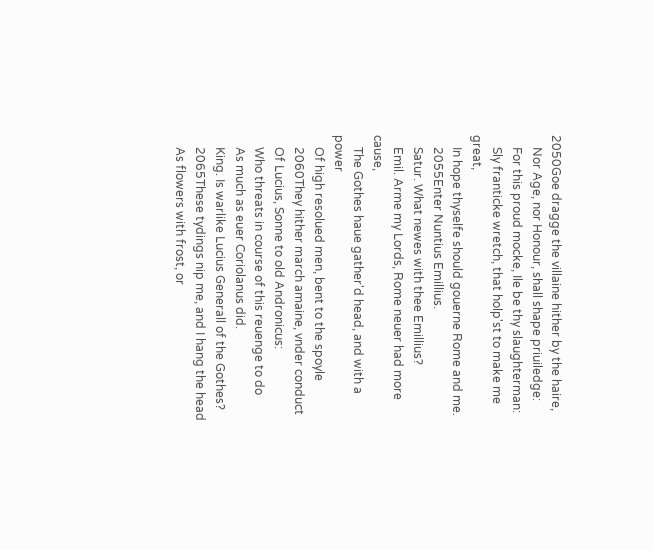2050Goe dragge the villaine hither by the haire,
    Nor Age, nor Honour, shall shape priuiledge:
    For this proud mocke, Ile be thy slaughterman:
    Sly franticke wretch, that holp'st to make me great,
    In hope thyselfe should gouerne Rome and me.
    2055Enter Nuntius Emillius.
    Satur. What newes with thee Emillius?
    Emil. Arme my Lords, Rome neuer had more cause,
    The Gothes haue gather'd head, and with a power
    Of high resolued men, bent to the spoyle
    2060They hither march amaine, vnder conduct
    Of Lucius, Sonne to old Andronicus:
    Who threats in course of this reuenge to do
    As much as euer Coriolanus did.
    King. Is warlike Lucius Generall of the Gothes?
    2065These tydings nip me, and I hang the head
    As flowers with frost, or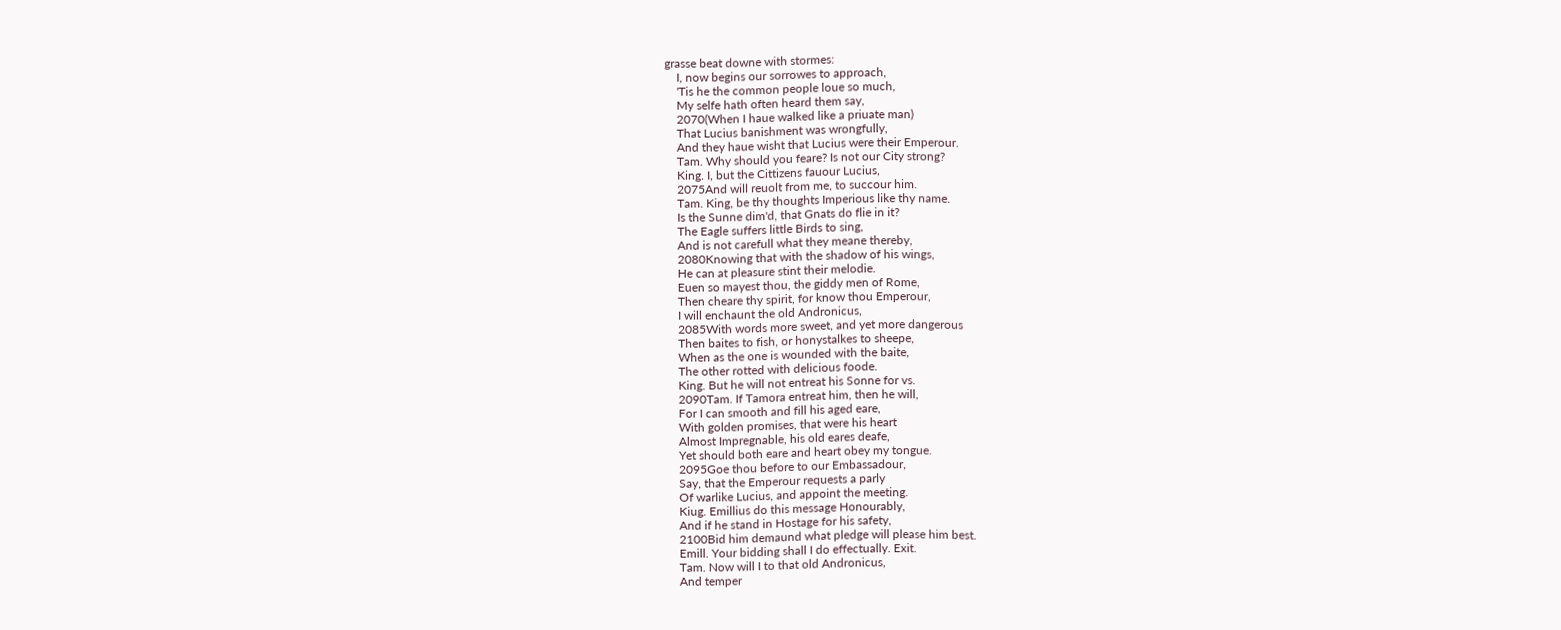grasse beat downe with stormes:
    I, now begins our sorrowes to approach,
    'Tis he the common people loue so much,
    My selfe hath often heard them say,
    2070(When I haue walked like a priuate man)
    That Lucius banishment was wrongfully,
    And they haue wisht that Lucius were their Emperour.
    Tam. Why should you feare? Is not our City strong?
    King. I, but the Cittizens fauour Lucius,
    2075And will reuolt from me, to succour him.
    Tam. King, be thy thoughts Imperious like thy name.
    Is the Sunne dim'd, that Gnats do flie in it?
    The Eagle suffers little Birds to sing,
    And is not carefull what they meane thereby,
    2080Knowing that with the shadow of his wings,
    He can at pleasure stint their melodie.
    Euen so mayest thou, the giddy men of Rome,
    Then cheare thy spirit, for know thou Emperour,
    I will enchaunt the old Andronicus,
    2085With words more sweet, and yet more dangerous
    Then baites to fish, or honystalkes to sheepe,
    When as the one is wounded with the baite,
    The other rotted with delicious foode.
    King. But he will not entreat his Sonne for vs.
    2090Tam. If Tamora entreat him, then he will,
    For I can smooth and fill his aged eare,
    With golden promises, that were his heart
    Almost Impregnable, his old eares deafe,
    Yet should both eare and heart obey my tongue.
    2095Goe thou before to our Embassadour,
    Say, that the Emperour requests a parly
    Of warlike Lucius, and appoint the meeting.
    Kiug. Emillius do this message Honourably,
    And if he stand in Hostage for his safety,
    2100Bid him demaund what pledge will please him best.
    Emill. Your bidding shall I do effectually. Exit.
    Tam. Now will I to that old Andronicus,
    And temper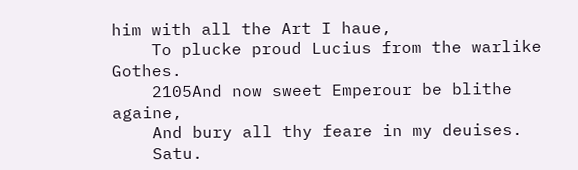him with all the Art I haue,
    To plucke proud Lucius from the warlike Gothes.
    2105And now sweet Emperour be blithe againe,
    And bury all thy feare in my deuises.
    Satu.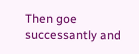Then goe successantly and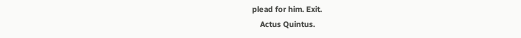plead for him. Exit.
    Actus Quintus.